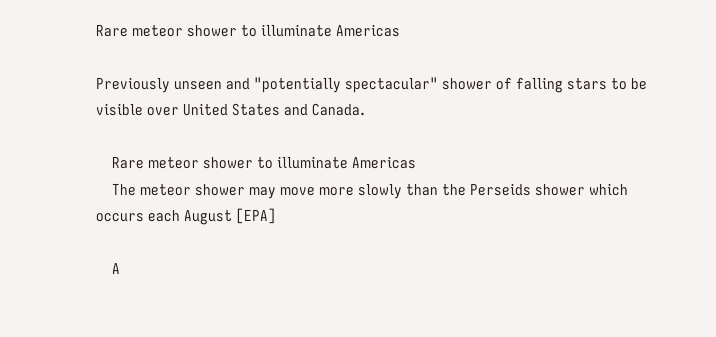Rare meteor shower to illuminate Americas

Previously unseen and "potentially spectacular" shower of falling stars to be visible over United States and Canada.

    Rare meteor shower to illuminate Americas
    The meteor shower may move more slowly than the Perseids shower which occurs each August [EPA]

    A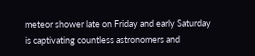meteor shower late on Friday and early Saturday is captivating countless astronomers and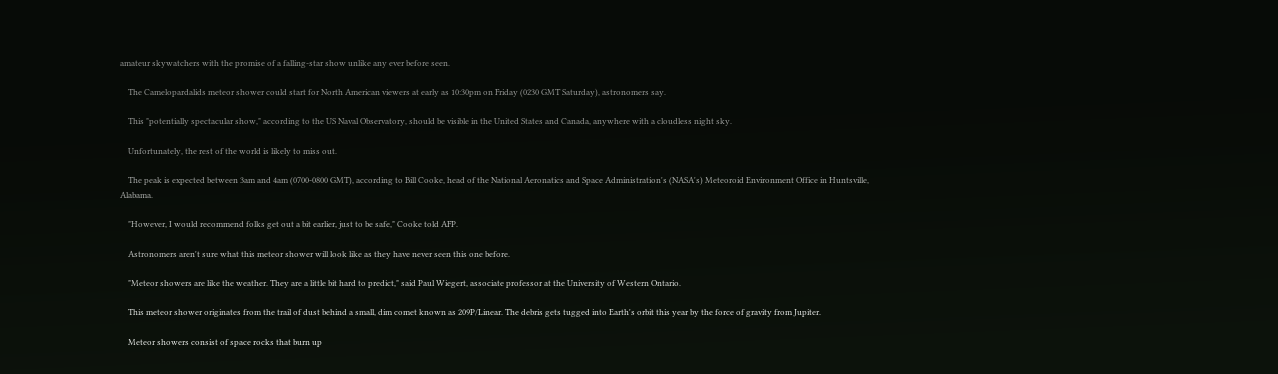amateur skywatchers with the promise of a falling-star show unlike any ever before seen.

    The Camelopardalids meteor shower could start for North American viewers at early as 10:30pm on Friday (0230 GMT Saturday), astronomers say.

    This "potentially spectacular show," according to the US Naval Observatory, should be visible in the United States and Canada, anywhere with a cloudless night sky.

    Unfortunately, the rest of the world is likely to miss out.

    The peak is expected between 3am and 4am (0700-0800 GMT), according to Bill Cooke, head of the National Aeronatics and Space Administration's (NASA's) Meteoroid Environment Office in Huntsville, Alabama.

    "However, I would recommend folks get out a bit earlier, just to be safe," Cooke told AFP.

    Astronomers aren't sure what this meteor shower will look like as they have never seen this one before.

    "Meteor showers are like the weather. They are a little bit hard to predict," said Paul Wiegert, associate professor at the University of Western Ontario.

    This meteor shower originates from the trail of dust behind a small, dim comet known as 209P/Linear. The debris gets tugged into Earth's orbit this year by the force of gravity from Jupiter.

    Meteor showers consist of space rocks that burn up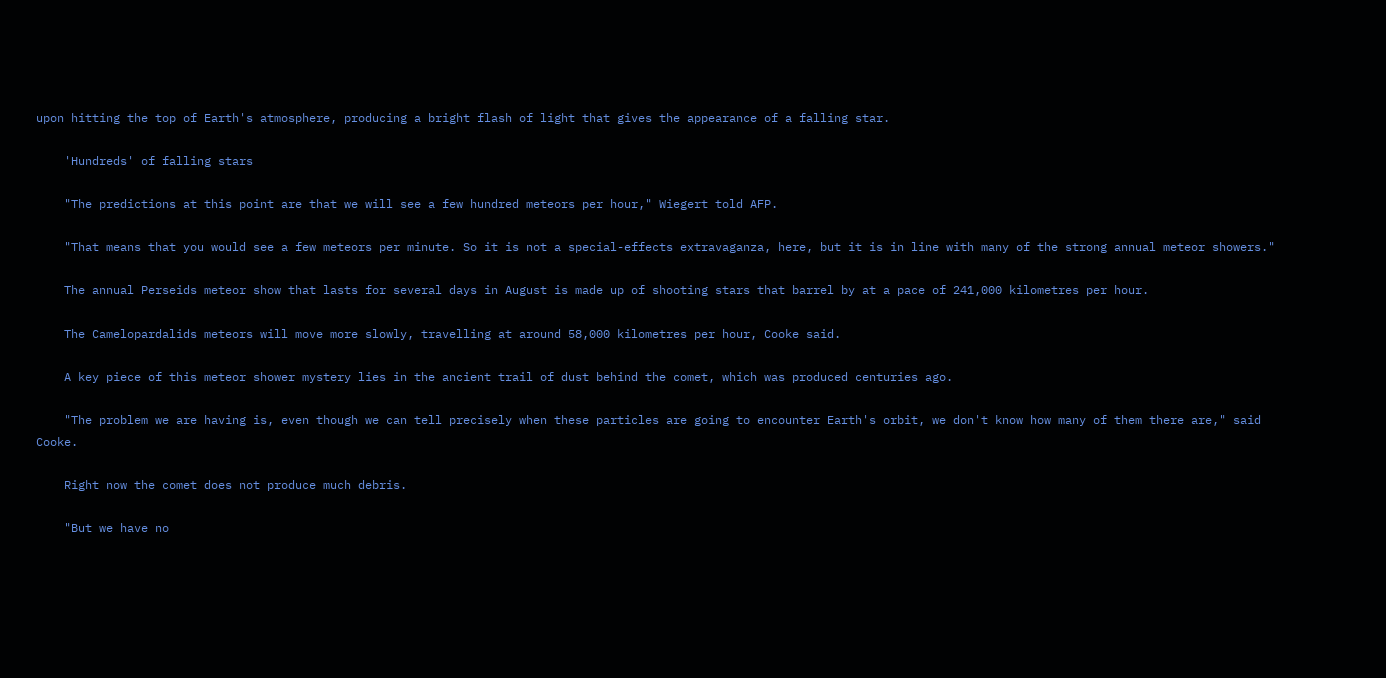upon hitting the top of Earth's atmosphere, producing a bright flash of light that gives the appearance of a falling star.

    'Hundreds' of falling stars

    "The predictions at this point are that we will see a few hundred meteors per hour," Wiegert told AFP.

    "That means that you would see a few meteors per minute. So it is not a special-effects extravaganza, here, but it is in line with many of the strong annual meteor showers."

    The annual Perseids meteor show that lasts for several days in August is made up of shooting stars that barrel by at a pace of 241,000 kilometres per hour.

    The Camelopardalids meteors will move more slowly, travelling at around 58,000 kilometres per hour, Cooke said.

    A key piece of this meteor shower mystery lies in the ancient trail of dust behind the comet, which was produced centuries ago.

    "The problem we are having is, even though we can tell precisely when these particles are going to encounter Earth's orbit, we don't know how many of them there are," said Cooke.

    Right now the comet does not produce much debris.

    "But we have no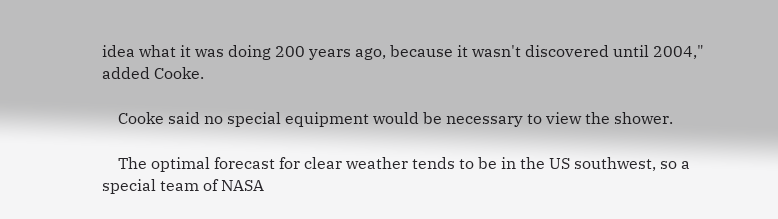idea what it was doing 200 years ago, because it wasn't discovered until 2004," added Cooke.

    Cooke said no special equipment would be necessary to view the shower.

    The optimal forecast for clear weather tends to be in the US southwest, so a special team of NASA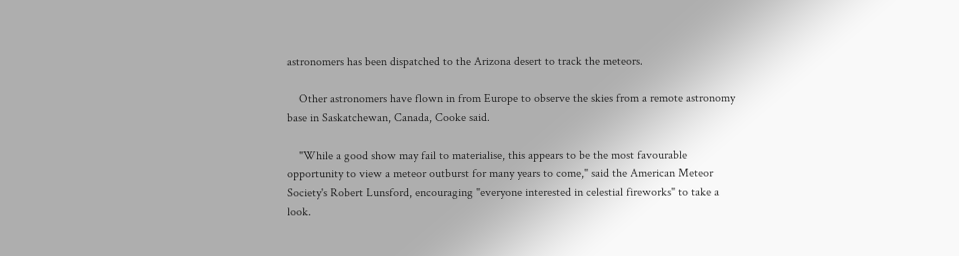astronomers has been dispatched to the Arizona desert to track the meteors.

    Other astronomers have flown in from Europe to observe the skies from a remote astronomy base in Saskatchewan, Canada, Cooke said.

    "While a good show may fail to materialise, this appears to be the most favourable opportunity to view a meteor outburst for many years to come," said the American Meteor Society's Robert Lunsford, encouraging "everyone interested in celestial fireworks" to take a look.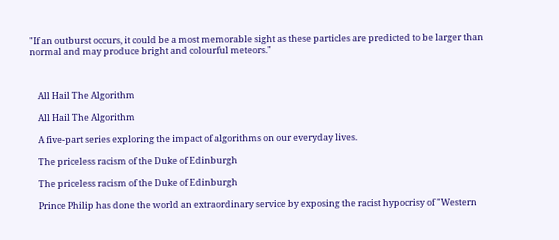"If an outburst occurs, it could be a most memorable sight as these particles are predicted to be larger than normal and may produce bright and colourful meteors."



    All Hail The Algorithm

    All Hail The Algorithm

    A five-part series exploring the impact of algorithms on our everyday lives.

    The priceless racism of the Duke of Edinburgh

    The priceless racism of the Duke of Edinburgh

    Prince Philip has done the world an extraordinary service by exposing the racist hypocrisy of "Western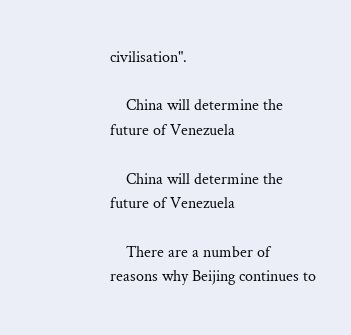civilisation".

    China will determine the future of Venezuela

    China will determine the future of Venezuela

    There are a number of reasons why Beijing continues to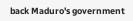back Maduro's government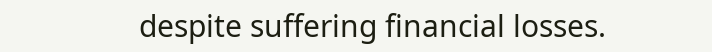despite suffering financial losses.